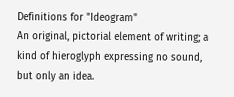Definitions for "Ideogram"
An original, pictorial element of writing; a kind of hieroglyph expressing no sound, but only an idea.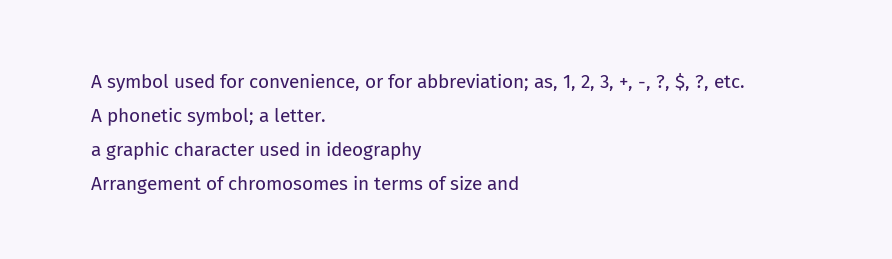A symbol used for convenience, or for abbreviation; as, 1, 2, 3, +, -, ?, $, ?, etc.
A phonetic symbol; a letter.
a graphic character used in ideography
Arrangement of chromosomes in terms of size and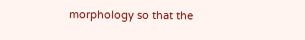morphology so that the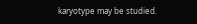karyotype may be studied.